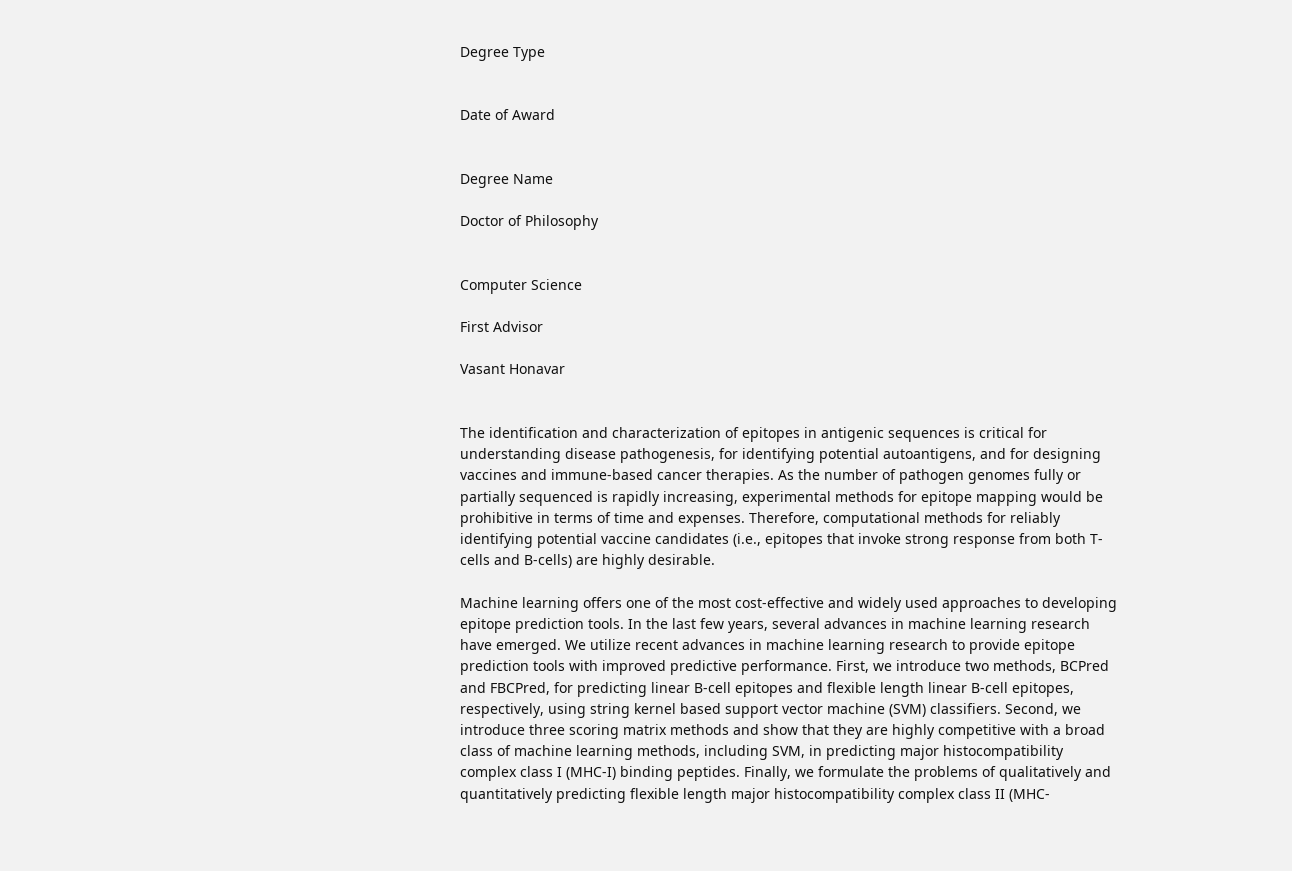Degree Type


Date of Award


Degree Name

Doctor of Philosophy


Computer Science

First Advisor

Vasant Honavar


The identification and characterization of epitopes in antigenic sequences is critical for understanding disease pathogenesis, for identifying potential autoantigens, and for designing vaccines and immune-based cancer therapies. As the number of pathogen genomes fully or partially sequenced is rapidly increasing, experimental methods for epitope mapping would be prohibitive in terms of time and expenses. Therefore, computational methods for reliably identifying potential vaccine candidates (i.e., epitopes that invoke strong response from both T-cells and B-cells) are highly desirable.

Machine learning offers one of the most cost-effective and widely used approaches to developing epitope prediction tools. In the last few years, several advances in machine learning research have emerged. We utilize recent advances in machine learning research to provide epitope prediction tools with improved predictive performance. First, we introduce two methods, BCPred and FBCPred, for predicting linear B-cell epitopes and flexible length linear B-cell epitopes, respectively, using string kernel based support vector machine (SVM) classifiers. Second, we introduce three scoring matrix methods and show that they are highly competitive with a broad class of machine learning methods, including SVM, in predicting major histocompatibility complex class I (MHC-I) binding peptides. Finally, we formulate the problems of qualitatively and quantitatively predicting flexible length major histocompatibility complex class II (MHC-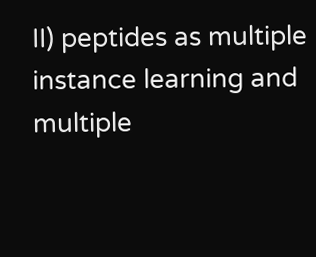II) peptides as multiple instance learning and multiple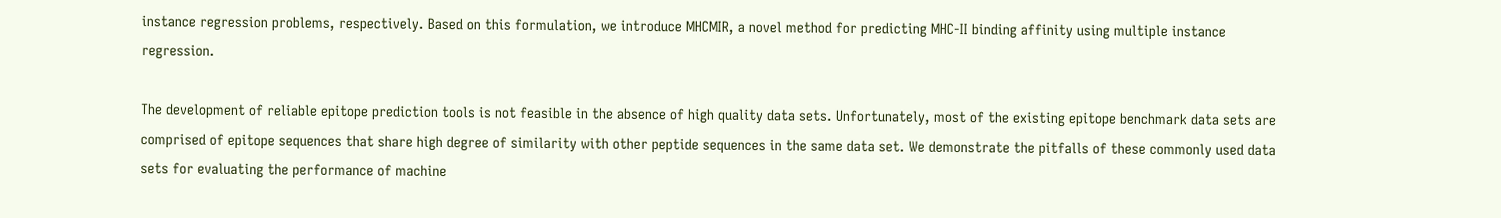instance regression problems, respectively. Based on this formulation, we introduce MHCMIR, a novel method for predicting MHC-II binding affinity using multiple instance regression.

The development of reliable epitope prediction tools is not feasible in the absence of high quality data sets. Unfortunately, most of the existing epitope benchmark data sets are comprised of epitope sequences that share high degree of similarity with other peptide sequences in the same data set. We demonstrate the pitfalls of these commonly used data sets for evaluating the performance of machine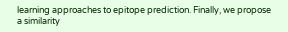learning approaches to epitope prediction. Finally, we propose a similarity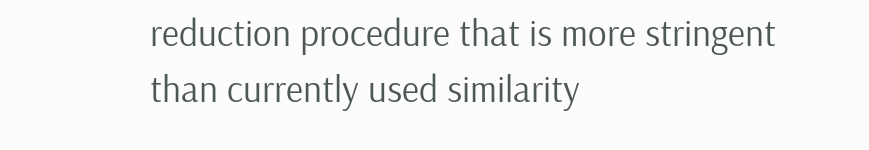reduction procedure that is more stringent than currently used similarity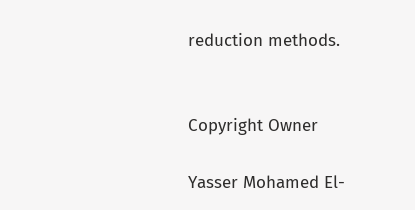reduction methods.


Copyright Owner

Yasser Mohamed El-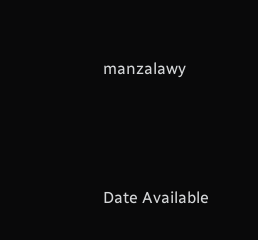manzalawy



Date Available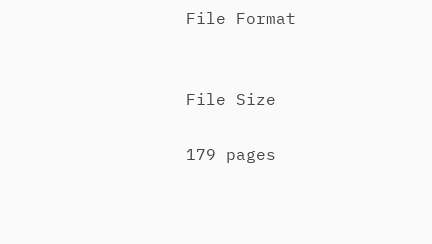File Format


File Size

179 pages